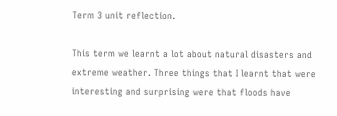Term 3 unit reflection.

This term we learnt a lot about natural disasters and extreme weather. Three things that I learnt that were interesting and surprising were that floods have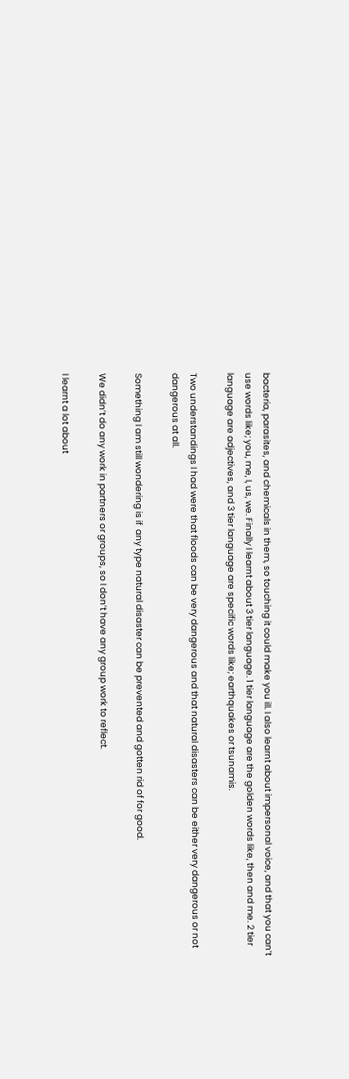bacteria, parasites, and chemicals in them, so touching it could make you ill. I also learnt about impersonal voice, and that you can’t use words like; you, me, I, us, we. Finally I learnt about 3 tier language. 1 tier language are the golden words like, then and me. 2 tier language are adjectives, and 3 tier language are specific words like; earthquakes or tsunamis.

Two understandings I had were that floods can be very dangerous and that natural disasters can be either very dangerous or not dangerous at all.

Something I am still wondering is if  any type natural disaster can be prevented and gotten rid of for good.

We didn’t do any work in partners or groups, so I don’t have any group work to reflect.

I learnt a lot about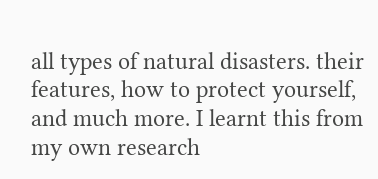all types of natural disasters. their features, how to protect yourself, and much more. I learnt this from my own research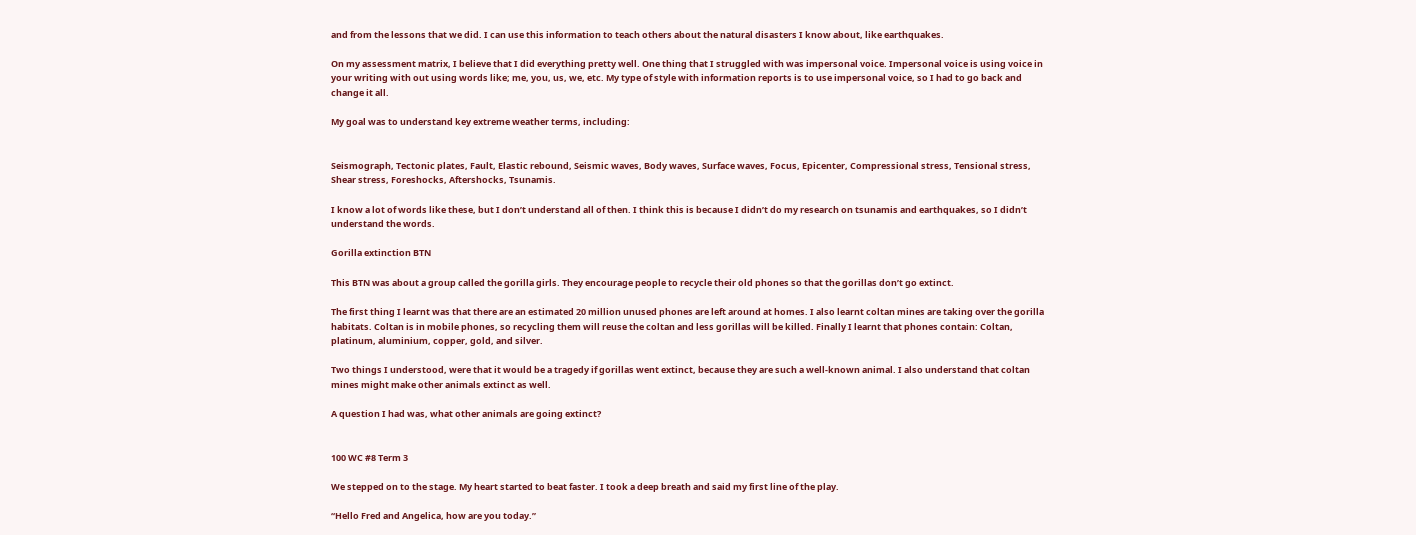and from the lessons that we did. I can use this information to teach others about the natural disasters I know about, like earthquakes.

On my assessment matrix, I believe that I did everything pretty well. One thing that I struggled with was impersonal voice. Impersonal voice is using voice in your writing with out using words like; me, you, us, we, etc. My type of style with information reports is to use impersonal voice, so I had to go back and change it all.

My goal was to understand key extreme weather terms, including:


Seismograph, Tectonic plates, Fault, Elastic rebound, Seismic waves, Body waves, Surface waves, Focus, Epicenter, Compressional stress, Tensional stress, Shear stress, Foreshocks, Aftershocks, Tsunamis.

I know a lot of words like these, but I don’t understand all of then. I think this is because I didn’t do my research on tsunamis and earthquakes, so I didn’t understand the words.

Gorilla extinction BTN

This BTN was about a group called the gorilla girls. They encourage people to recycle their old phones so that the gorillas don’t go extinct.

The first thing I learnt was that there are an estimated 20 million unused phones are left around at homes. I also learnt coltan mines are taking over the gorilla habitats. Coltan is in mobile phones, so recycling them will reuse the coltan and less gorillas will be killed. Finally I learnt that phones contain: Coltan, platinum, aluminium, copper, gold, and silver.

Two things I understood, were that it would be a tragedy if gorillas went extinct, because they are such a well-known animal. I also understand that coltan mines might make other animals extinct as well.

A question I had was, what other animals are going extinct?


100 WC #8 Term 3

We stepped on to the stage. My heart started to beat faster. I took a deep breath and said my first line of the play.

“Hello Fred and Angelica, how are you today.”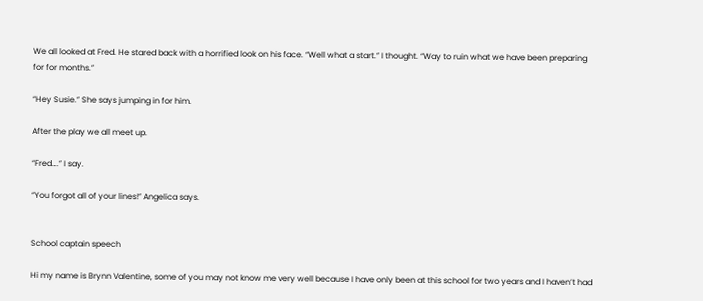We all looked at Fred. He stared back with a horrified look on his face. “Well what a start.” I thought. “Way to ruin what we have been preparing for for months.”

“Hey Susie.” She says jumping in for him.

After the play we all meet up.

“Fred….” I say.

“You forgot all of your lines!” Angelica says.


School captain speech

Hi my name is Brynn Valentine, some of you may not know me very well because I have only been at this school for two years and I haven’t had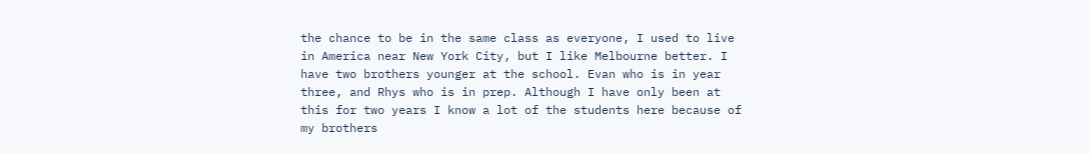the chance to be in the same class as everyone, I used to live in America near New York City, but I like Melbourne better. I have two brothers younger at the school. Evan who is in year three, and Rhys who is in prep. Although I have only been at this for two years I know a lot of the students here because of my brothers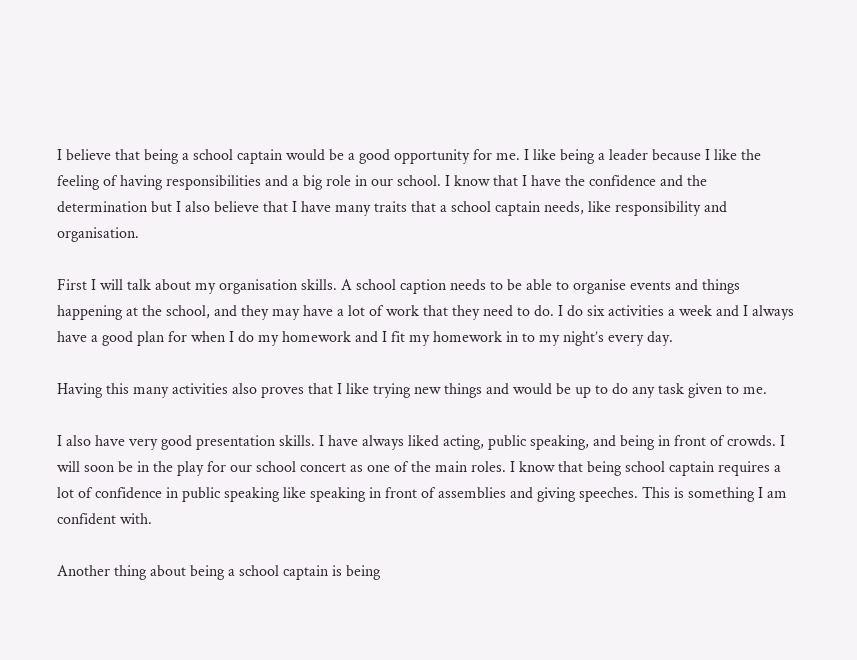I believe that being a school captain would be a good opportunity for me. I like being a leader because I like the feeling of having responsibilities and a big role in our school. I know that I have the confidence and the determination but I also believe that I have many traits that a school captain needs, like responsibility and organisation.

First I will talk about my organisation skills. A school caption needs to be able to organise events and things happening at the school, and they may have a lot of work that they need to do. I do six activities a week and I always have a good plan for when I do my homework and I fit my homework in to my night’s every day.

Having this many activities also proves that I like trying new things and would be up to do any task given to me.

I also have very good presentation skills. I have always liked acting, public speaking, and being in front of crowds. I will soon be in the play for our school concert as one of the main roles. I know that being school captain requires a lot of confidence in public speaking like speaking in front of assemblies and giving speeches. This is something I am confident with.

Another thing about being a school captain is being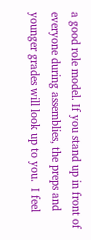a good role model. If you stand up in front of everyone during assemblies, the preps and younger grades will look up to you.  I feel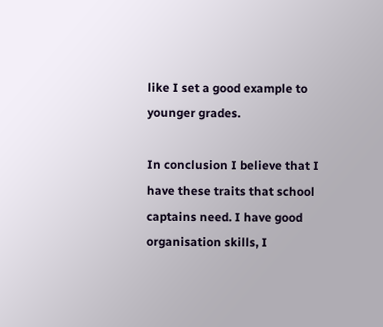like I set a good example to younger grades.

In conclusion I believe that I have these traits that school captains need. I have good organisation skills, I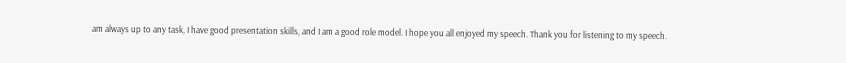am always up to any task, I have good presentation skills, and I am a good role model. I hope you all enjoyed my speech. Thank you for listening to my speech.